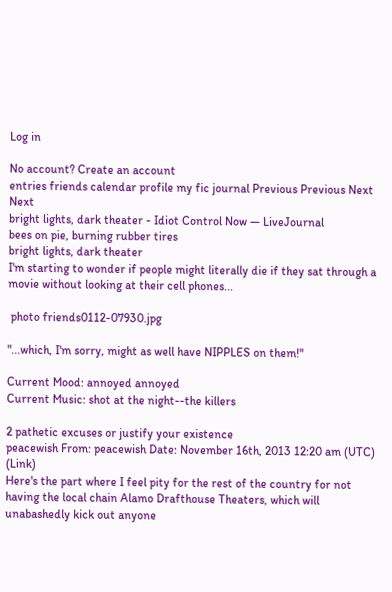Log in

No account? Create an account
entries friends calendar profile my fic journal Previous Previous Next Next
bright lights, dark theater - Idiot Control Now — LiveJournal
bees on pie, burning rubber tires
bright lights, dark theater
I'm starting to wonder if people might literally die if they sat through a movie without looking at their cell phones...

 photo friends0112-07930.jpg

"...which, I'm sorry, might as well have NIPPLES on them!"

Current Mood: annoyed annoyed
Current Music: shot at the night--the killers

2 pathetic excuses or justify your existence
peacewish From: peacewish Date: November 16th, 2013 12:20 am (UTC) (Link)
Here's the part where I feel pity for the rest of the country for not having the local chain Alamo Drafthouse Theaters, which will unabashedly kick out anyone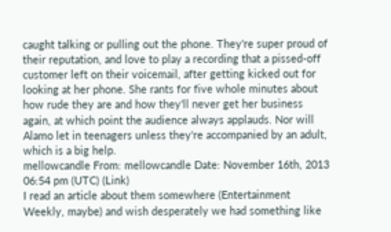caught talking or pulling out the phone. They're super proud of their reputation, and love to play a recording that a pissed-off customer left on their voicemail, after getting kicked out for looking at her phone. She rants for five whole minutes about how rude they are and how they'll never get her business again, at which point the audience always applauds. Nor will Alamo let in teenagers unless they're accompanied by an adult, which is a big help.
mellowcandle From: mellowcandle Date: November 16th, 2013 06:54 pm (UTC) (Link)
I read an article about them somewhere (Entertainment Weekly, maybe) and wish desperately we had something like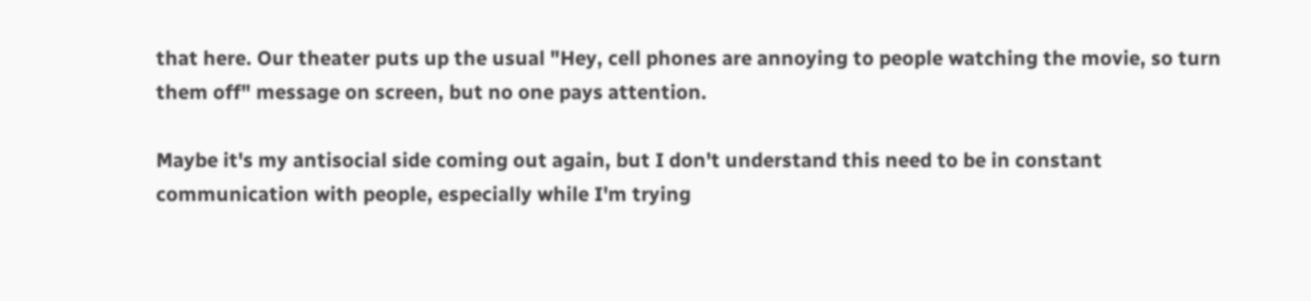that here. Our theater puts up the usual "Hey, cell phones are annoying to people watching the movie, so turn them off" message on screen, but no one pays attention.

Maybe it's my antisocial side coming out again, but I don't understand this need to be in constant communication with people, especially while I'm trying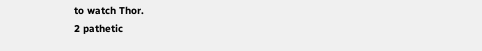to watch Thor.
2 pathetic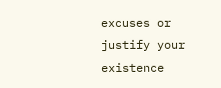excuses or justify your existence